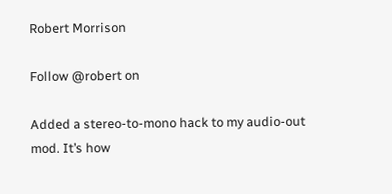Robert Morrison

Follow @robert on

Added a stereo-to-mono hack to my audio-out mod. It’s how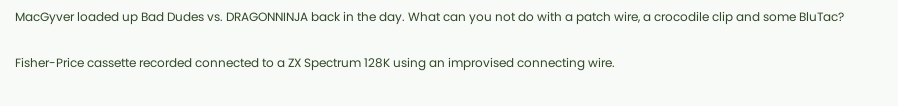MacGyver loaded up Bad Dudes vs. DRAGONNINJA back in the day. What can you not do with a patch wire, a crocodile clip and some BluTac?

Fisher-Price cassette recorded connected to a ZX Spectrum 128K using an improvised connecting wire.